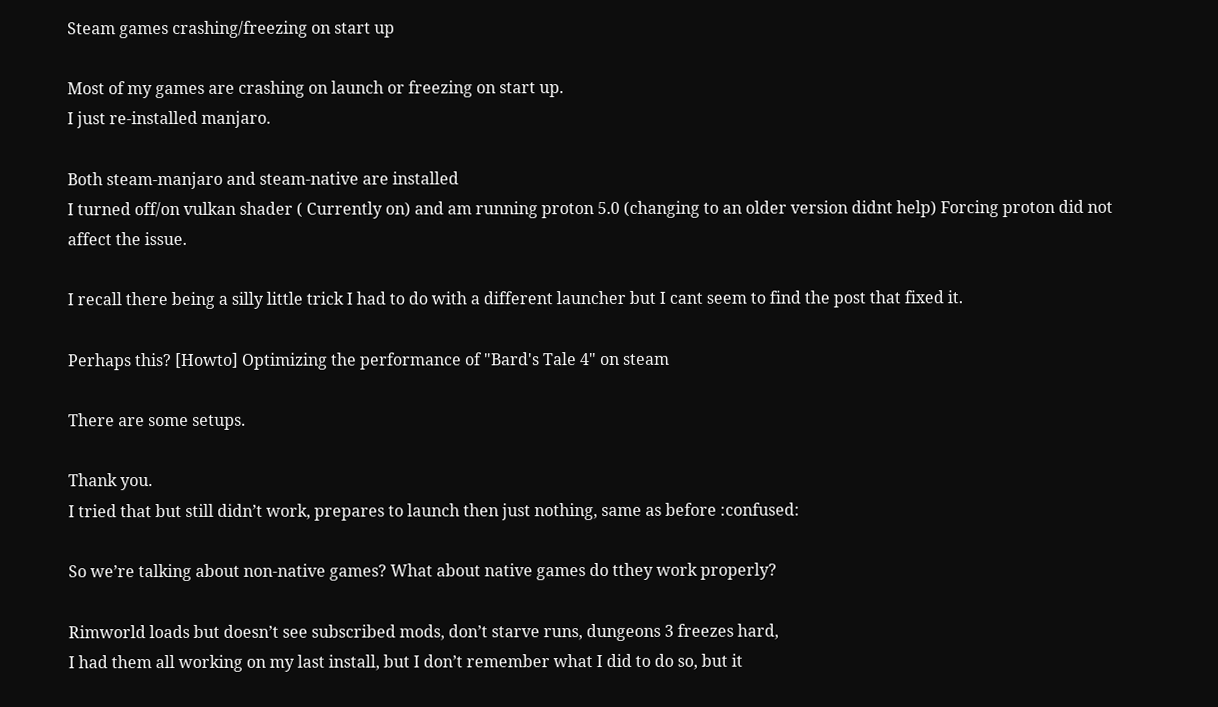Steam games crashing/freezing on start up

Most of my games are crashing on launch or freezing on start up.
I just re-installed manjaro.

Both steam-manjaro and steam-native are installed
I turned off/on vulkan shader ( Currently on) and am running proton 5.0 (changing to an older version didnt help) Forcing proton did not affect the issue.

I recall there being a silly little trick I had to do with a different launcher but I cant seem to find the post that fixed it.

Perhaps this? [Howto] Optimizing the performance of "Bard's Tale 4" on steam

There are some setups.

Thank you.
I tried that but still didn’t work, prepares to launch then just nothing, same as before :confused:

So we’re talking about non-native games? What about native games do tthey work properly?

Rimworld loads but doesn’t see subscribed mods, don’t starve runs, dungeons 3 freezes hard,
I had them all working on my last install, but I don’t remember what I did to do so, but it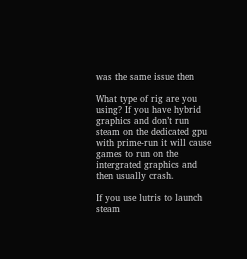was the same issue then

What type of rig are you using? If you have hybrid graphics and don’t run steam on the dedicated gpu with prime-run it will cause games to run on the intergrated graphics and then usually crash.

If you use lutris to launch steam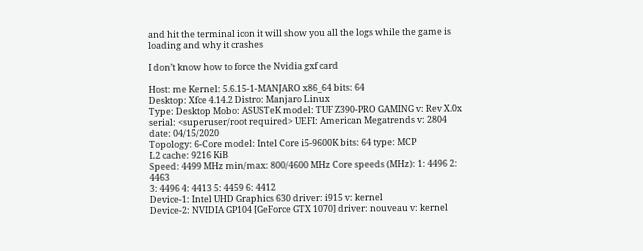and hit the terminal icon it will show you all the logs while the game is loading and why it crashes

I don’t know how to force the Nvidia gxf card

Host: me Kernel: 5.6.15-1-MANJARO x86_64 bits: 64
Desktop: Xfce 4.14.2 Distro: Manjaro Linux
Type: Desktop Mobo: ASUSTeK model: TUF Z390-PRO GAMING v: Rev X.0x
serial: <superuser/root required> UEFI: American Megatrends v: 2804
date: 04/15/2020
Topology: 6-Core model: Intel Core i5-9600K bits: 64 type: MCP
L2 cache: 9216 KiB
Speed: 4499 MHz min/max: 800/4600 MHz Core speeds (MHz): 1: 4496 2: 4463
3: 4496 4: 4413 5: 4459 6: 4412
Device-1: Intel UHD Graphics 630 driver: i915 v: kernel
Device-2: NVIDIA GP104 [GeForce GTX 1070] driver: nouveau v: kernel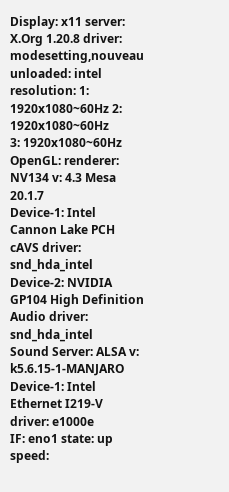Display: x11 server: X.Org 1.20.8 driver: modesetting,nouveau
unloaded: intel resolution: 1: 1920x1080~60Hz 2: 1920x1080~60Hz
3: 1920x1080~60Hz
OpenGL: renderer: NV134 v: 4.3 Mesa 20.1.7
Device-1: Intel Cannon Lake PCH cAVS driver: snd_hda_intel
Device-2: NVIDIA GP104 High Definition Audio driver: snd_hda_intel
Sound Server: ALSA v: k5.6.15-1-MANJARO
Device-1: Intel Ethernet I219-V driver: e1000e
IF: eno1 state: up speed: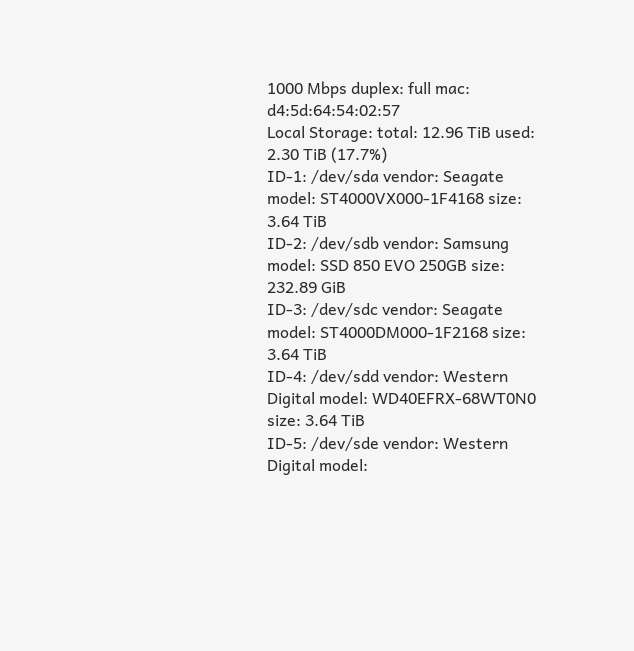1000 Mbps duplex: full mac: d4:5d:64:54:02:57
Local Storage: total: 12.96 TiB used: 2.30 TiB (17.7%)
ID-1: /dev/sda vendor: Seagate model: ST4000VX000-1F4168 size: 3.64 TiB
ID-2: /dev/sdb vendor: Samsung model: SSD 850 EVO 250GB size: 232.89 GiB
ID-3: /dev/sdc vendor: Seagate model: ST4000DM000-1F2168 size: 3.64 TiB
ID-4: /dev/sdd vendor: Western Digital model: WD40EFRX-68WT0N0
size: 3.64 TiB
ID-5: /dev/sde vendor: Western Digital model: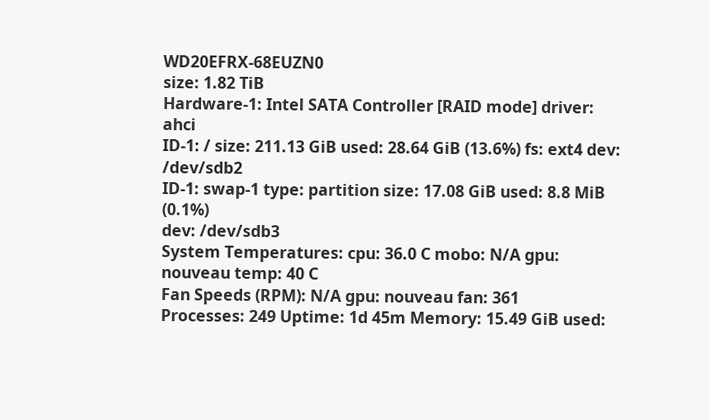WD20EFRX-68EUZN0
size: 1.82 TiB
Hardware-1: Intel SATA Controller [RAID mode] driver: ahci
ID-1: / size: 211.13 GiB used: 28.64 GiB (13.6%) fs: ext4 dev: /dev/sdb2
ID-1: swap-1 type: partition size: 17.08 GiB used: 8.8 MiB (0.1%)
dev: /dev/sdb3
System Temperatures: cpu: 36.0 C mobo: N/A gpu: nouveau temp: 40 C
Fan Speeds (RPM): N/A gpu: nouveau fan: 361
Processes: 249 Uptime: 1d 45m Memory: 15.49 GiB used: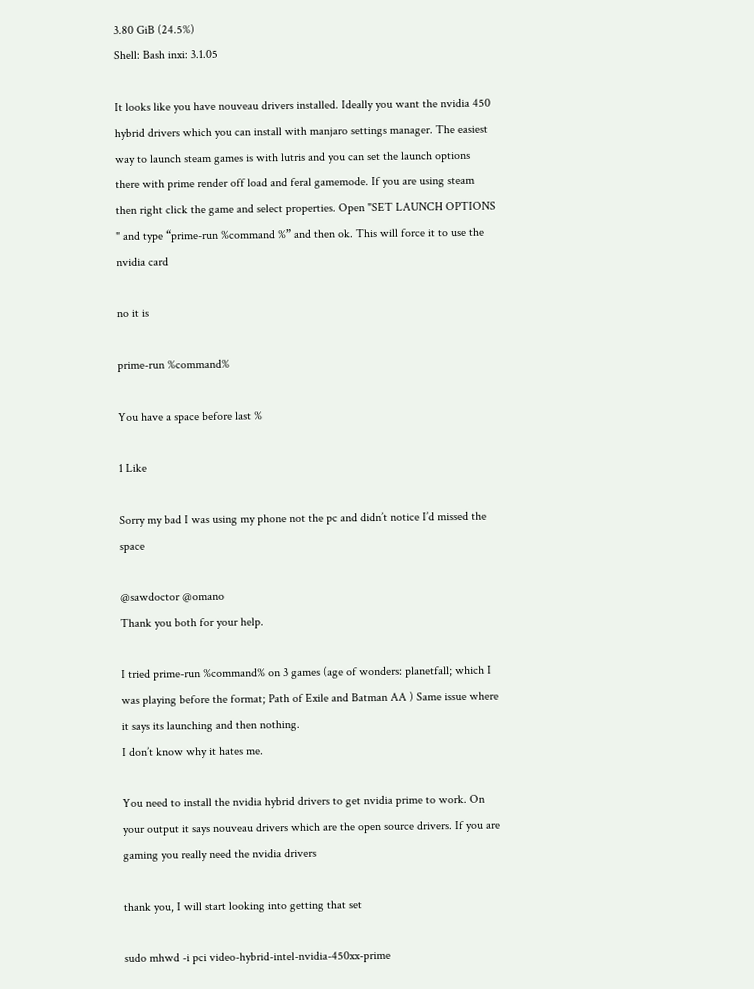3.80 GiB (24.5%)
Shell: Bash inxi: 3.1.05

It looks like you have nouveau drivers installed. Ideally you want the nvidia 450 hybrid drivers which you can install with manjaro settings manager. The easiest way to launch steam games is with lutris and you can set the launch options there with prime render off load and feral gamemode. If you are using steam then right click the game and select properties. Open "SET LAUNCH OPTIONS " and type “prime-run %command %” and then ok. This will force it to use the nvidia card

no it is

prime-run %command%

You have a space before last %

1 Like

Sorry my bad I was using my phone not the pc and didn’t notice I’d missed the space

@sawdoctor @omano
Thank you both for your help.

I tried prime-run %command% on 3 games (age of wonders: planetfall; which I was playing before the format; Path of Exile and Batman AA ) Same issue where it says its launching and then nothing.
I don’t know why it hates me.

You need to install the nvidia hybrid drivers to get nvidia prime to work. On your output it says nouveau drivers which are the open source drivers. If you are gaming you really need the nvidia drivers

thank you, I will start looking into getting that set

sudo mhwd -i pci video-hybrid-intel-nvidia-450xx-prime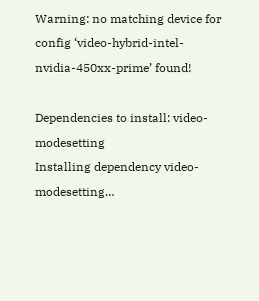Warning: no matching device for config ‘video-hybrid-intel-nvidia-450xx-prime’ found!

Dependencies to install: video-modesetting
Installing dependency video-modesetting…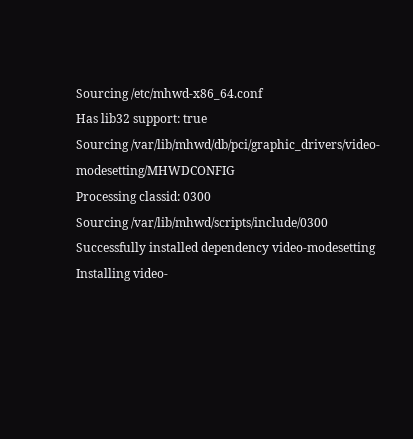Sourcing /etc/mhwd-x86_64.conf
Has lib32 support: true
Sourcing /var/lib/mhwd/db/pci/graphic_drivers/video-modesetting/MHWDCONFIG
Processing classid: 0300
Sourcing /var/lib/mhwd/scripts/include/0300
Successfully installed dependency video-modesetting
Installing video-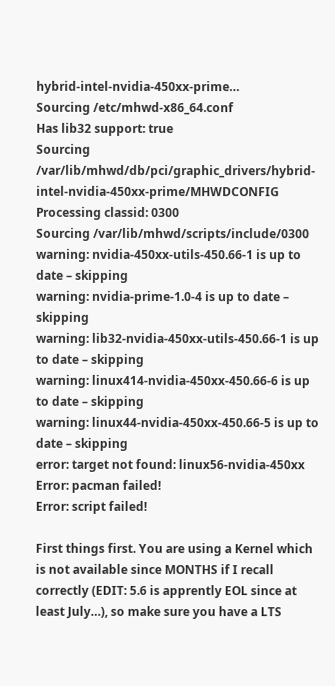hybrid-intel-nvidia-450xx-prime…
Sourcing /etc/mhwd-x86_64.conf
Has lib32 support: true
Sourcing /var/lib/mhwd/db/pci/graphic_drivers/hybrid-intel-nvidia-450xx-prime/MHWDCONFIG
Processing classid: 0300
Sourcing /var/lib/mhwd/scripts/include/0300
warning: nvidia-450xx-utils-450.66-1 is up to date – skipping
warning: nvidia-prime-1.0-4 is up to date – skipping
warning: lib32-nvidia-450xx-utils-450.66-1 is up to date – skipping
warning: linux414-nvidia-450xx-450.66-6 is up to date – skipping
warning: linux44-nvidia-450xx-450.66-5 is up to date – skipping
error: target not found: linux56-nvidia-450xx
Error: pacman failed!
Error: script failed!

First things first. You are using a Kernel which is not available since MONTHS if I recall correctly (EDIT: 5.6 is apprently EOL since at least July…), so make sure you have a LTS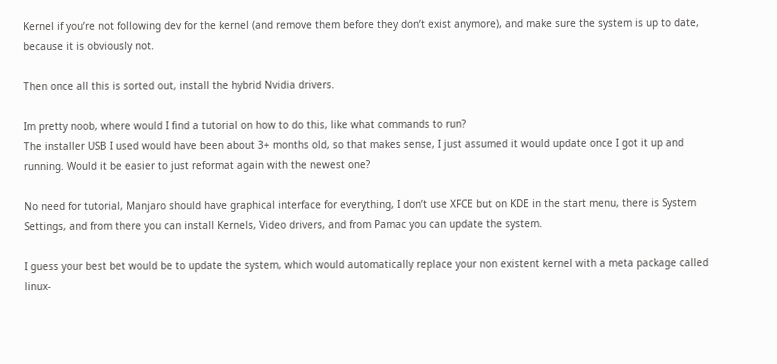Kernel if you’re not following dev for the kernel (and remove them before they don’t exist anymore), and make sure the system is up to date, because it is obviously not.

Then once all this is sorted out, install the hybrid Nvidia drivers.

Im pretty noob, where would I find a tutorial on how to do this, like what commands to run?
The installer USB I used would have been about 3+ months old, so that makes sense, I just assumed it would update once I got it up and running. Would it be easier to just reformat again with the newest one?

No need for tutorial, Manjaro should have graphical interface for everything, I don’t use XFCE but on KDE in the start menu, there is System Settings, and from there you can install Kernels, Video drivers, and from Pamac you can update the system.

I guess your best bet would be to update the system, which would automatically replace your non existent kernel with a meta package called linux-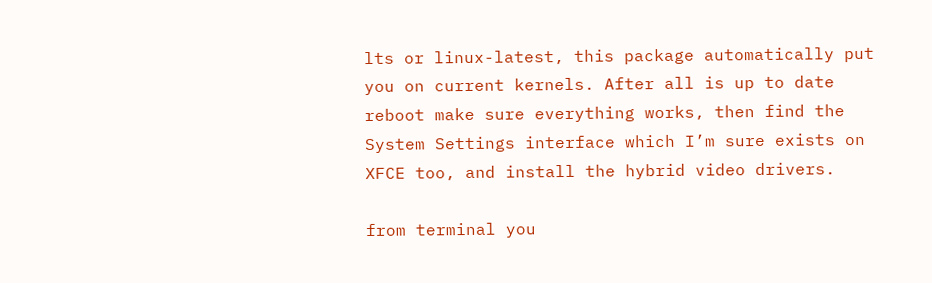lts or linux-latest, this package automatically put you on current kernels. After all is up to date reboot make sure everything works, then find the System Settings interface which I’m sure exists on XFCE too, and install the hybrid video drivers.

from terminal you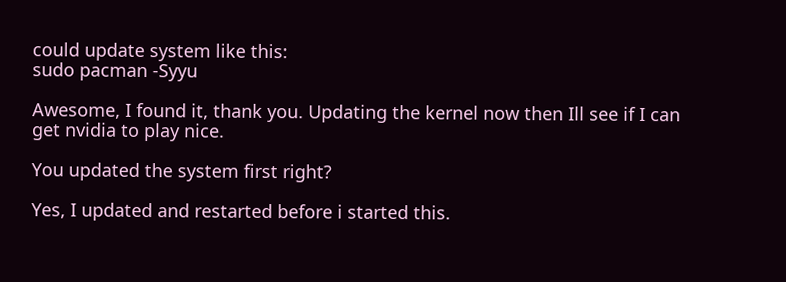could update system like this:
sudo pacman -Syyu

Awesome, I found it, thank you. Updating the kernel now then Ill see if I can get nvidia to play nice.

You updated the system first right?

Yes, I updated and restarted before i started this.